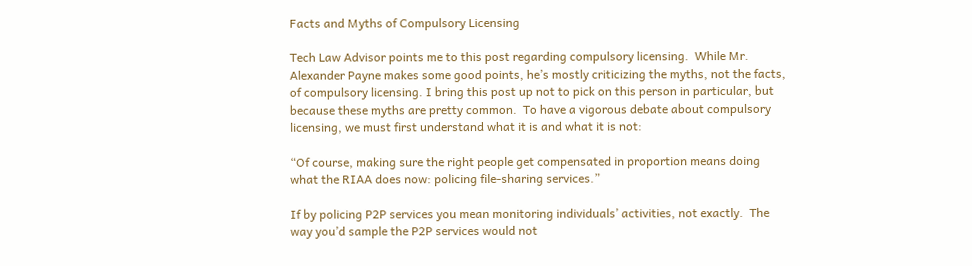Facts and Myths of Compulsory Licensing

Tech Law Advisor points me to this post regarding compulsory licensing.  While Mr. Alexander Payne makes some good points, he’s mostly criticizing the myths, not the facts, of compulsory licensing. I bring this post up not to pick on this person in particular, but because these myths are pretty common.  To have a vigorous debate about compulsory licensing, we must first understand what it is and what it is not:

“Of course, making sure the right people get compensated in proportion means doing what the RIAA does now: policing file-sharing services.”

If by policing P2P services you mean monitoring individuals’ activities, not exactly.  The way you’d sample the P2P services would not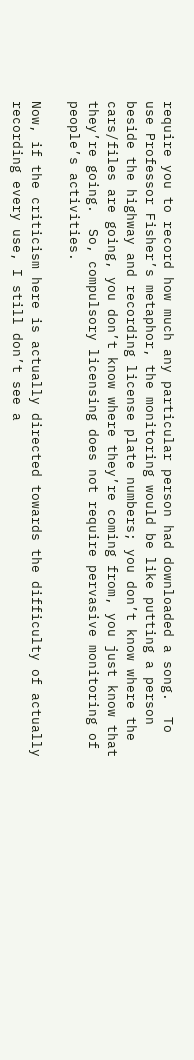require you to record how much any particular person had downloaded a song.  To use Professor Fisher’s metaphor, the monitoring would be like putting a person beside the highway and recording license plate numbers; you don’t know where the cars/files are going, you don’t know where they’re coming from, you just know that they’re going.  So, compulsory licensing does not require pervasive monitoring of people’s activities.

Now, if the criticism here is actually directed towards the difficulty of actually recording every use, I still don’t see a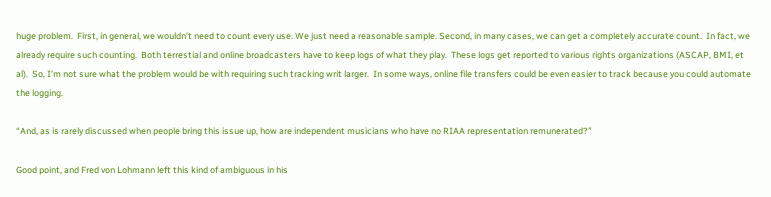huge problem.  First, in general, we wouldn’t need to count every use. We just need a reasonable sample. Second, in many cases, we can get a completely accurate count.  In fact, we already require such counting.  Both terrestial and online broadcasters have to keep logs of what they play.  These logs get reported to various rights organizations (ASCAP, BMI, et al).  So, I’m not sure what the problem would be with requiring such tracking writ larger.  In some ways, online file transfers could be even easier to track because you could automate the logging.

“And, as is rarely discussed when people bring this issue up, how are independent musicians who have no RIAA representation remunerated?”

Good point, and Fred von Lohmann left this kind of ambiguous in his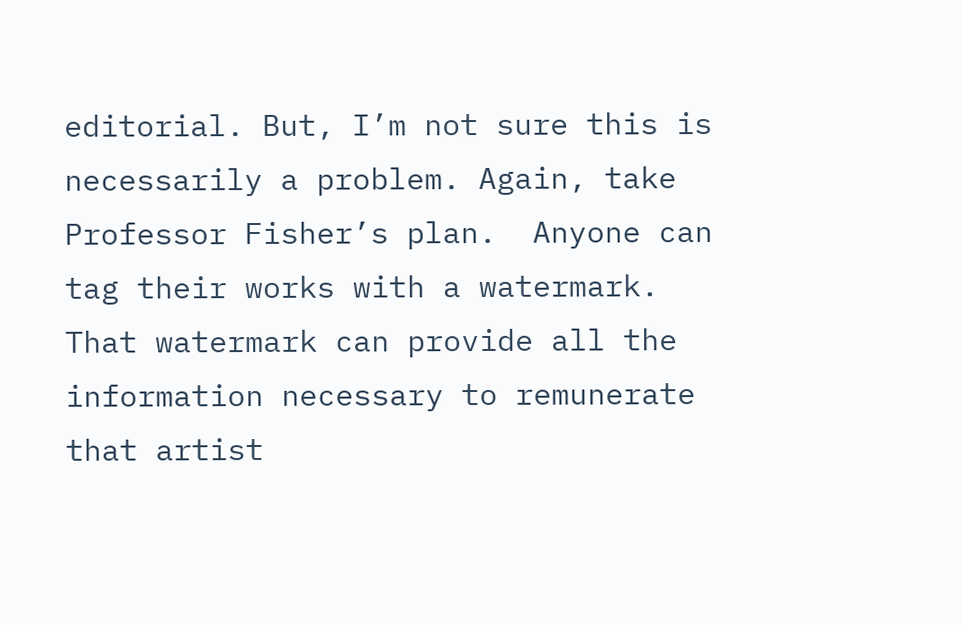editorial. But, I’m not sure this is necessarily a problem. Again, take Professor Fisher’s plan.  Anyone can tag their works with a watermark.  That watermark can provide all the information necessary to remunerate that artist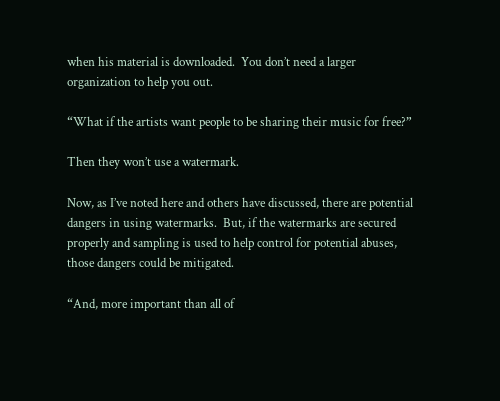when his material is downloaded.  You don’t need a larger organization to help you out.

“What if the artists want people to be sharing their music for free?”

Then they won’t use a watermark.

Now, as I’ve noted here and others have discussed, there are potential dangers in using watermarks.  But, if the watermarks are secured properly and sampling is used to help control for potential abuses, those dangers could be mitigated.

“And, more important than all of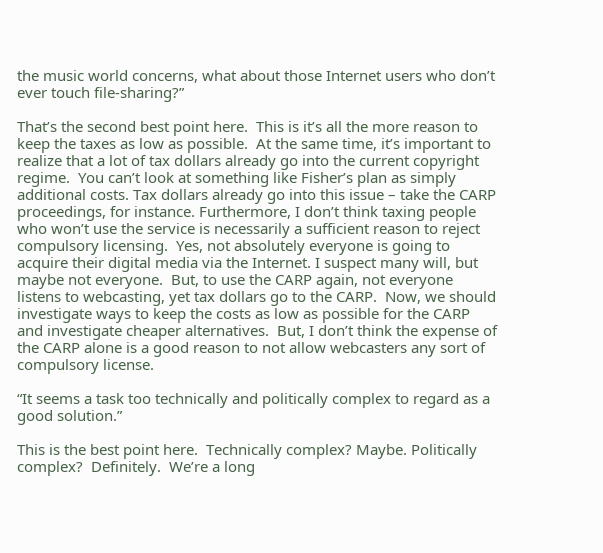the music world concerns, what about those Internet users who don’t ever touch file-sharing?”

That’s the second best point here.  This is it’s all the more reason to keep the taxes as low as possible.  At the same time, it’s important to realize that a lot of tax dollars already go into the current copyright regime.  You can’t look at something like Fisher’s plan as simply additional costs. Tax dollars already go into this issue – take the CARP proceedings, for instance. Furthermore, I don’t think taxing people who won’t use the service is necessarily a sufficient reason to reject compulsory licensing.  Yes, not absolutely everyone is going to acquire their digital media via the Internet. I suspect many will, but maybe not everyone.  But, to use the CARP again, not everyone listens to webcasting, yet tax dollars go to the CARP.  Now, we should investigate ways to keep the costs as low as possible for the CARP and investigate cheaper alternatives.  But, I don’t think the expense of the CARP alone is a good reason to not allow webcasters any sort of compulsory license.

“It seems a task too technically and politically complex to regard as a good solution.”

This is the best point here.  Technically complex? Maybe. Politically complex?  Definitely.  We’re a long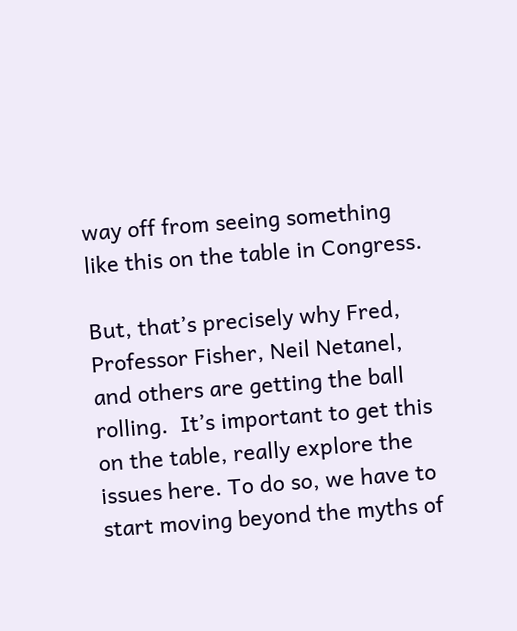way off from seeing something like this on the table in Congress.

But, that’s precisely why Fred, Professor Fisher, Neil Netanel, and others are getting the ball rolling.  It’s important to get this on the table, really explore the issues here. To do so, we have to start moving beyond the myths of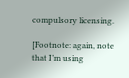compulsory licensing.

[Footnote: again, note that I’m using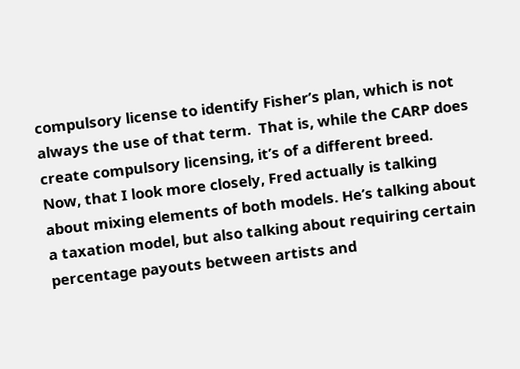compulsory license to identify Fisher’s plan, which is not always the use of that term.  That is, while the CARP does create compulsory licensing, it’s of a different breed.  Now, that I look more closely, Fred actually is talking about mixing elements of both models. He’s talking about a taxation model, but also talking about requiring certain percentage payouts between artists and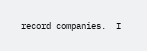record companies.  I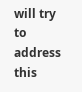will try to address this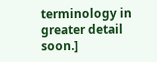terminology in greater detail soon.]